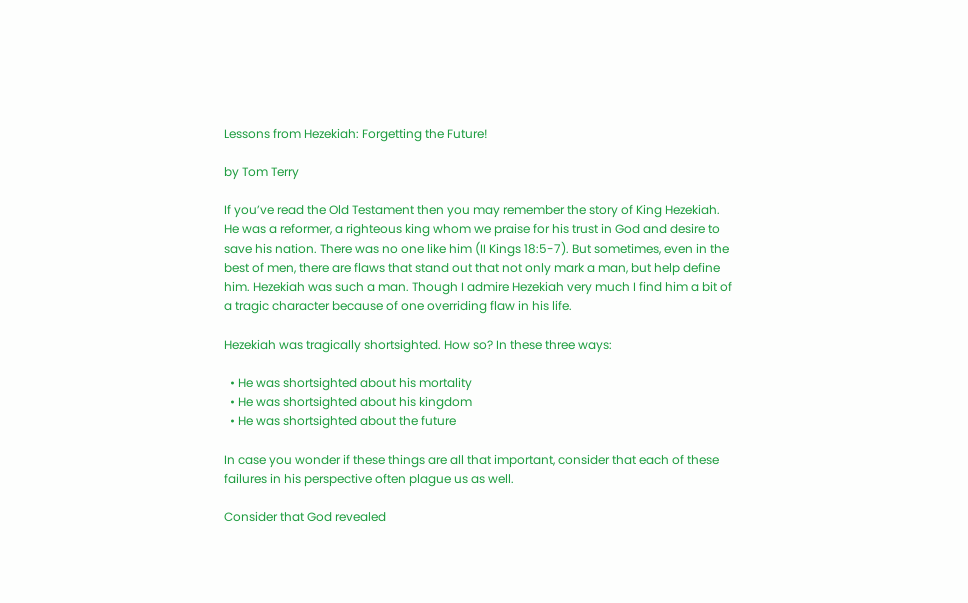Lessons from Hezekiah: Forgetting the Future!

by Tom Terry

If you’ve read the Old Testament then you may remember the story of King Hezekiah. He was a reformer, a righteous king whom we praise for his trust in God and desire to save his nation. There was no one like him (II Kings 18:5-7). But sometimes, even in the best of men, there are flaws that stand out that not only mark a man, but help define him. Hezekiah was such a man. Though I admire Hezekiah very much I find him a bit of a tragic character because of one overriding flaw in his life.

Hezekiah was tragically shortsighted. How so? In these three ways:

  • He was shortsighted about his mortality
  • He was shortsighted about his kingdom
  • He was shortsighted about the future

In case you wonder if these things are all that important, consider that each of these failures in his perspective often plague us as well.

Consider that God revealed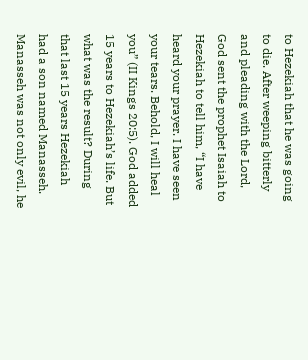to Hezekiah that he was going to die. After weeping bitterly and pleading with the Lord, God sent the prophet Isaiah to Hezekiah to tell him, “I have heard your prayer. I have seen your tears. Behold, I will heal you” (II Kings 20:5). God added 15 years to Hezekiah’s life. But what was the result? During that last 15 years Hezekiah had a son named Manasseh. Manasseh was not only evil, he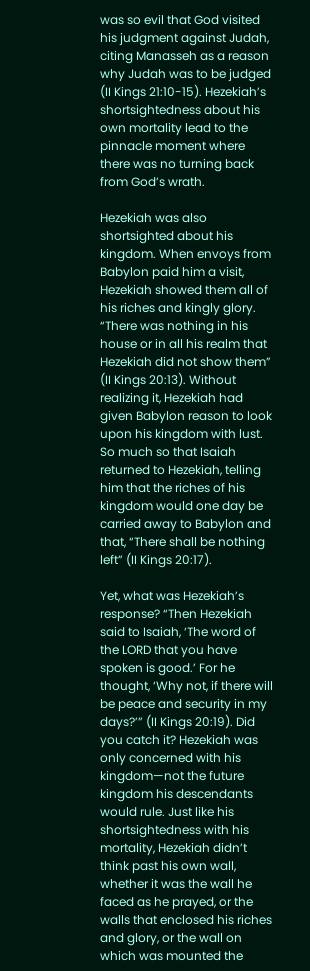was so evil that God visited his judgment against Judah, citing Manasseh as a reason why Judah was to be judged (II Kings 21:10-15). Hezekiah’s shortsightedness about his own mortality lead to the pinnacle moment where there was no turning back from God’s wrath.

Hezekiah was also shortsighted about his kingdom. When envoys from Babylon paid him a visit, Hezekiah showed them all of his riches and kingly glory. “There was nothing in his house or in all his realm that Hezekiah did not show them” (II Kings 20:13). Without realizing it, Hezekiah had given Babylon reason to look upon his kingdom with lust. So much so that Isaiah returned to Hezekiah, telling him that the riches of his kingdom would one day be carried away to Babylon and that, “There shall be nothing left” (II Kings 20:17).

Yet, what was Hezekiah’s response? “Then Hezekiah said to Isaiah, ‘The word of the LORD that you have spoken is good.’ For he thought, ‘Why not, if there will be peace and security in my days?’” (II Kings 20:19). Did you catch it? Hezekiah was only concerned with his kingdom—not the future kingdom his descendants would rule. Just like his shortsightedness with his mortality, Hezekiah didn’t think past his own wall, whether it was the wall he faced as he prayed, or the walls that enclosed his riches and glory, or the wall on which was mounted the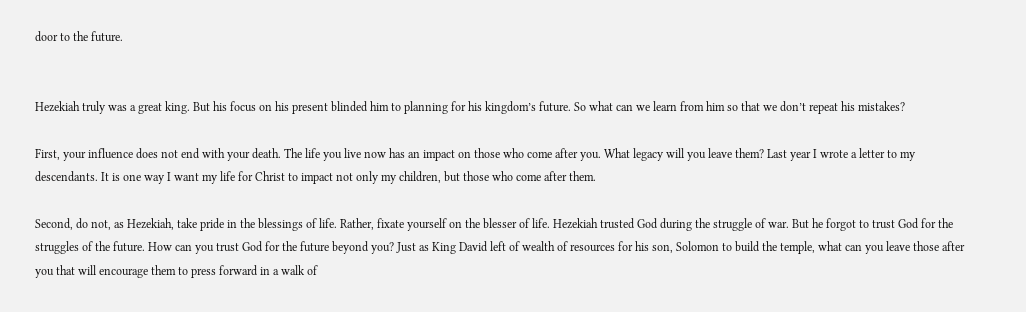door to the future.


Hezekiah truly was a great king. But his focus on his present blinded him to planning for his kingdom’s future. So what can we learn from him so that we don’t repeat his mistakes?

First, your influence does not end with your death. The life you live now has an impact on those who come after you. What legacy will you leave them? Last year I wrote a letter to my descendants. It is one way I want my life for Christ to impact not only my children, but those who come after them.

Second, do not, as Hezekiah, take pride in the blessings of life. Rather, fixate yourself on the blesser of life. Hezekiah trusted God during the struggle of war. But he forgot to trust God for the struggles of the future. How can you trust God for the future beyond you? Just as King David left of wealth of resources for his son, Solomon to build the temple, what can you leave those after you that will encourage them to press forward in a walk of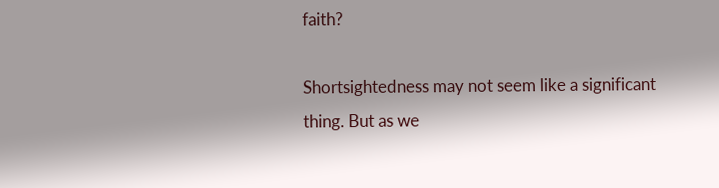faith?

Shortsightedness may not seem like a significant thing. But as we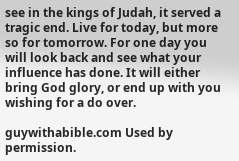see in the kings of Judah, it served a tragic end. Live for today, but more so for tomorrow. For one day you will look back and see what your influence has done. It will either bring God glory, or end up with you wishing for a do over.

guywithabible.com Used by permission.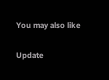You may also like

Update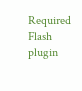Required Flash plugin